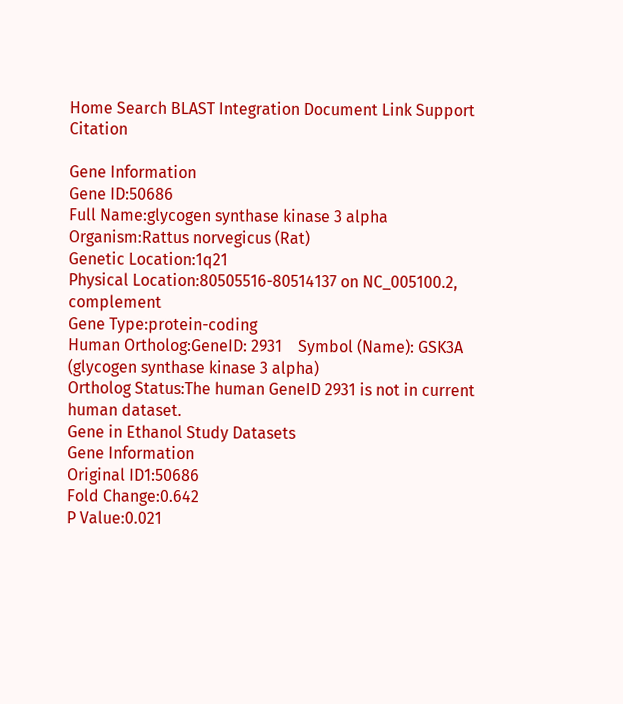Home Search BLAST Integration Document Link Support Citation

Gene Information
Gene ID:50686
Full Name:glycogen synthase kinase 3 alpha
Organism:Rattus norvegicus (Rat)
Genetic Location:1q21
Physical Location:80505516-80514137 on NC_005100.2, complement
Gene Type:protein-coding
Human Ortholog:GeneID: 2931    Symbol (Name): GSK3A (glycogen synthase kinase 3 alpha)
Ortholog Status:The human GeneID 2931 is not in current human dataset.
Gene in Ethanol Study Datasets
Gene Information
Original ID1:50686
Fold Change:0.642
P Value:0.021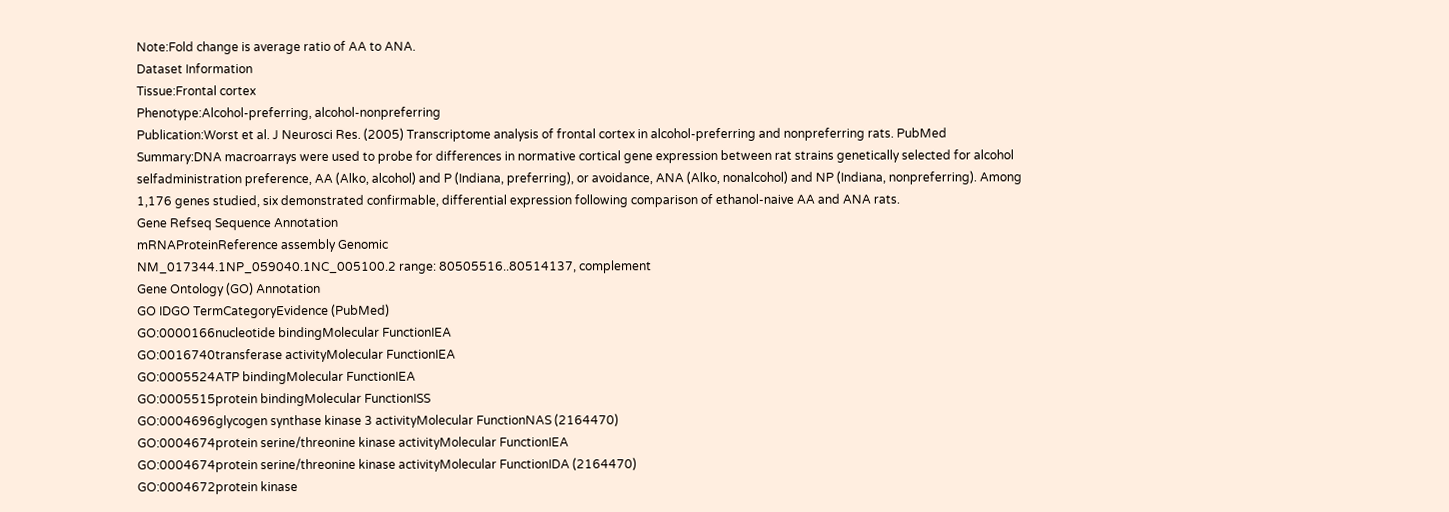Note:Fold change is average ratio of AA to ANA.
Dataset Information
Tissue:Frontal cortex
Phenotype:Alcohol-preferring, alcohol-nonpreferring
Publication:Worst et al. J Neurosci Res. (2005) Transcriptome analysis of frontal cortex in alcohol-preferring and nonpreferring rats. PubMed
Summary:DNA macroarrays were used to probe for differences in normative cortical gene expression between rat strains genetically selected for alcohol selfadministration preference, AA (Alko, alcohol) and P (Indiana, preferring), or avoidance, ANA (Alko, nonalcohol) and NP (Indiana, nonpreferring). Among 1,176 genes studied, six demonstrated confirmable, differential expression following comparison of ethanol-naive AA and ANA rats.
Gene Refseq Sequence Annotation
mRNAProteinReference assembly Genomic
NM_017344.1NP_059040.1NC_005100.2 range: 80505516..80514137, complement
Gene Ontology (GO) Annotation
GO IDGO TermCategoryEvidence (PubMed)
GO:0000166nucleotide bindingMolecular FunctionIEA
GO:0016740transferase activityMolecular FunctionIEA
GO:0005524ATP bindingMolecular FunctionIEA
GO:0005515protein bindingMolecular FunctionISS
GO:0004696glycogen synthase kinase 3 activityMolecular FunctionNAS (2164470)
GO:0004674protein serine/threonine kinase activityMolecular FunctionIEA
GO:0004674protein serine/threonine kinase activityMolecular FunctionIDA (2164470)
GO:0004672protein kinase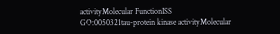activityMolecular FunctionISS
GO:0050321tau-protein kinase activityMolecular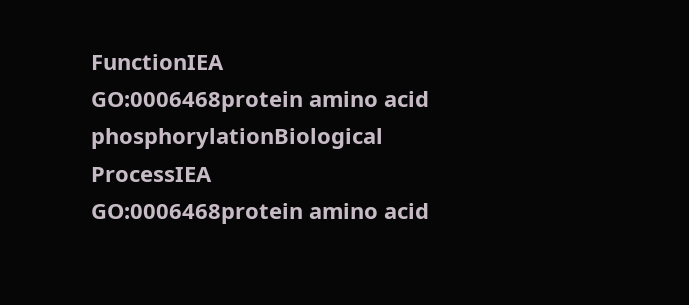FunctionIEA
GO:0006468protein amino acid phosphorylationBiological ProcessIEA
GO:0006468protein amino acid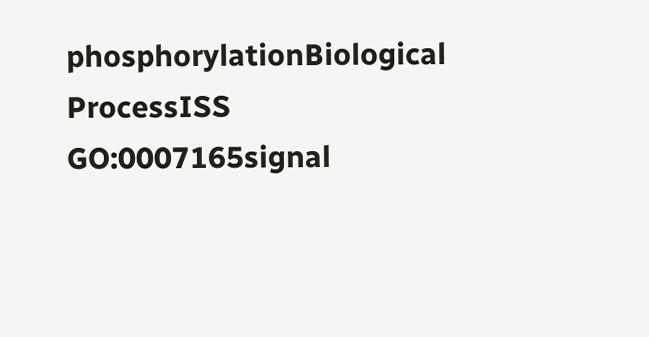phosphorylationBiological ProcessISS
GO:0007165signal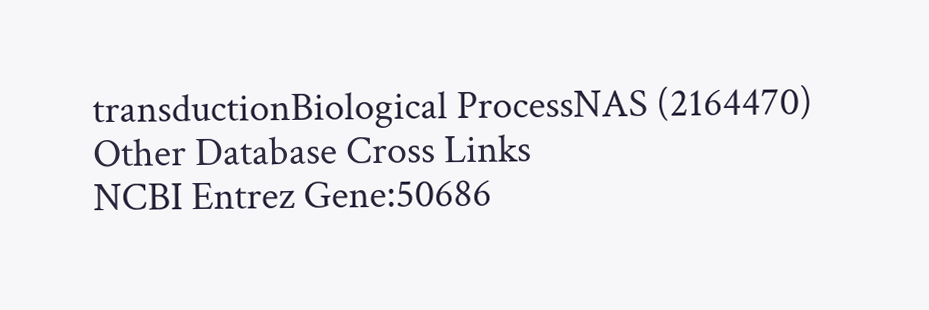transductionBiological ProcessNAS (2164470)
Other Database Cross Links
NCBI Entrez Gene:50686